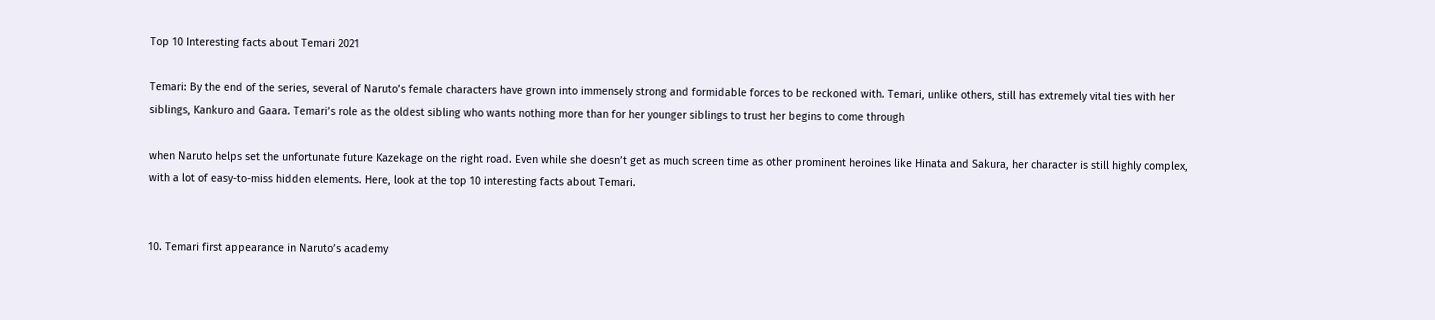Top 10 Interesting facts about Temari 2021

Temari: By the end of the series, several of Naruto’s female characters have grown into immensely strong and formidable forces to be reckoned with. Temari, unlike others, still has extremely vital ties with her siblings, Kankuro and Gaara. Temari’s role as the oldest sibling who wants nothing more than for her younger siblings to trust her begins to come through

when Naruto helps set the unfortunate future Kazekage on the right road. Even while she doesn’t get as much screen time as other prominent heroines like Hinata and Sakura, her character is still highly complex, with a lot of easy-to-miss hidden elements. Here, look at the top 10 interesting facts about Temari.


10. Temari first appearance in Naruto’s academy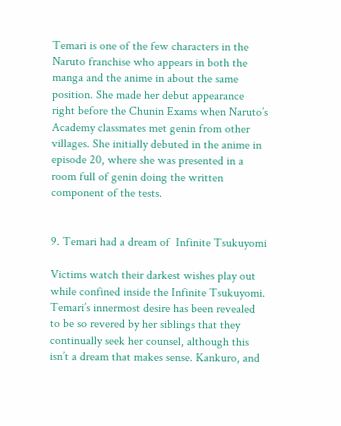Temari is one of the few characters in the Naruto franchise who appears in both the manga and the anime in about the same position. She made her debut appearance right before the Chunin Exams when Naruto’s Academy classmates met genin from other villages. She initially debuted in the anime in episode 20, where she was presented in a room full of genin doing the written component of the tests.


9. Temari had a dream of  Infinite Tsukuyomi

Victims watch their darkest wishes play out while confined inside the Infinite Tsukuyomi. Temari’s innermost desire has been revealed to be so revered by her siblings that they continually seek her counsel, although this isn’t a dream that makes sense. Kankuro, and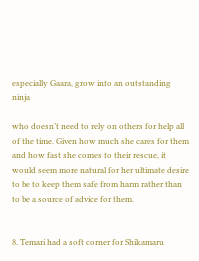especially Gaara, grow into an outstanding ninja

who doesn’t need to rely on others for help all of the time. Given how much she cares for them and how fast she comes to their rescue, it would seem more natural for her ultimate desire to be to keep them safe from harm rather than to be a source of advice for them.


8. Temari had a soft corner for Shikamaru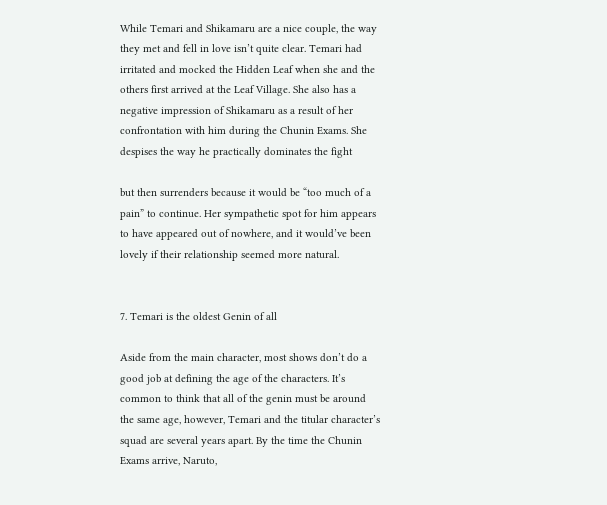While Temari and Shikamaru are a nice couple, the way they met and fell in love isn’t quite clear. Temari had irritated and mocked the Hidden Leaf when she and the others first arrived at the Leaf Village. She also has a negative impression of Shikamaru as a result of her confrontation with him during the Chunin Exams. She despises the way he practically dominates the fight

but then surrenders because it would be “too much of a pain” to continue. Her sympathetic spot for him appears to have appeared out of nowhere, and it would’ve been lovely if their relationship seemed more natural.


7. Temari is the oldest Genin of all

Aside from the main character, most shows don’t do a good job at defining the age of the characters. It’s common to think that all of the genin must be around the same age, however, Temari and the titular character’s squad are several years apart. By the time the Chunin Exams arrive, Naruto,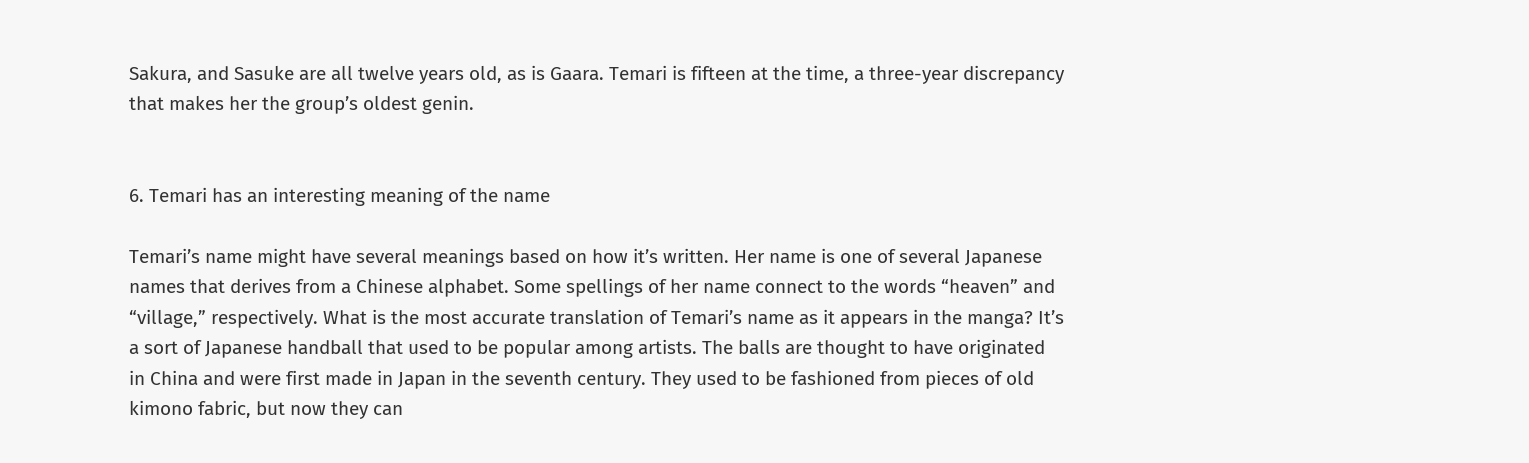Sakura, and Sasuke are all twelve years old, as is Gaara. Temari is fifteen at the time, a three-year discrepancy that makes her the group’s oldest genin.


6. Temari has an interesting meaning of the name

Temari’s name might have several meanings based on how it’s written. Her name is one of several Japanese names that derives from a Chinese alphabet. Some spellings of her name connect to the words “heaven” and “village,” respectively. What is the most accurate translation of Temari’s name as it appears in the manga? It’s a sort of Japanese handball that used to be popular among artists. The balls are thought to have originated in China and were first made in Japan in the seventh century. They used to be fashioned from pieces of old kimono fabric, but now they can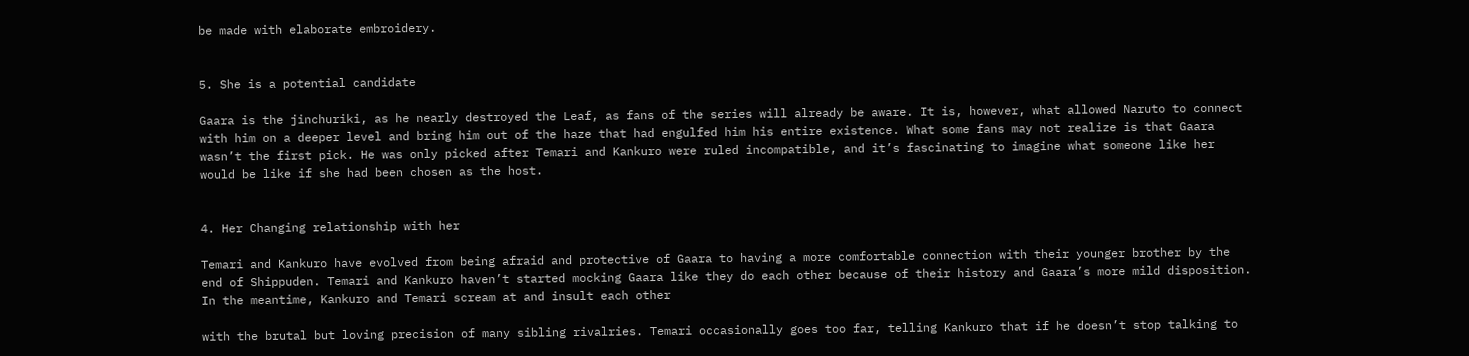be made with elaborate embroidery.


5. She is a potential candidate

Gaara is the jinchuriki, as he nearly destroyed the Leaf, as fans of the series will already be aware. It is, however, what allowed Naruto to connect with him on a deeper level and bring him out of the haze that had engulfed him his entire existence. What some fans may not realize is that Gaara wasn’t the first pick. He was only picked after Temari and Kankuro were ruled incompatible, and it’s fascinating to imagine what someone like her would be like if she had been chosen as the host.


4. Her Changing relationship with her

Temari and Kankuro have evolved from being afraid and protective of Gaara to having a more comfortable connection with their younger brother by the end of Shippuden. Temari and Kankuro haven’t started mocking Gaara like they do each other because of their history and Gaara’s more mild disposition. In the meantime, Kankuro and Temari scream at and insult each other

with the brutal but loving precision of many sibling rivalries. Temari occasionally goes too far, telling Kankuro that if he doesn’t stop talking to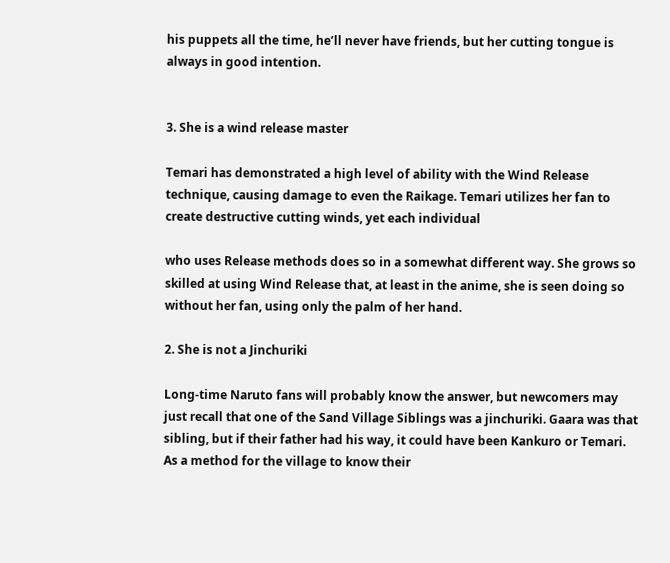his puppets all the time, he’ll never have friends, but her cutting tongue is always in good intention.


3. She is a wind release master

Temari has demonstrated a high level of ability with the Wind Release technique, causing damage to even the Raikage. Temari utilizes her fan to create destructive cutting winds, yet each individual

who uses Release methods does so in a somewhat different way. She grows so skilled at using Wind Release that, at least in the anime, she is seen doing so without her fan, using only the palm of her hand.

2. She is not a Jinchuriki

Long-time Naruto fans will probably know the answer, but newcomers may just recall that one of the Sand Village Siblings was a jinchuriki. Gaara was that sibling, but if their father had his way, it could have been Kankuro or Temari. As a method for the village to know their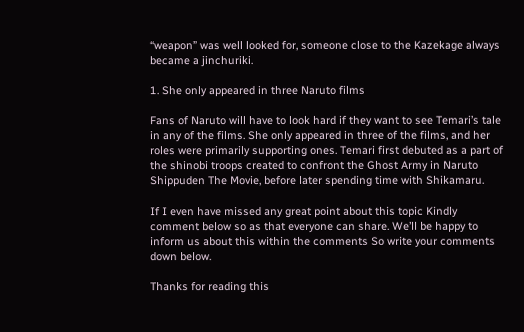“weapon” was well looked for, someone close to the Kazekage always became a jinchuriki.

1. She only appeared in three Naruto films

Fans of Naruto will have to look hard if they want to see Temari’s tale in any of the films. She only appeared in three of the films, and her roles were primarily supporting ones. Temari first debuted as a part of the shinobi troops created to confront the Ghost Army in Naruto Shippuden The Movie, before later spending time with Shikamaru.

If I even have missed any great point about this topic Kindly comment below so as that everyone can share. We’ll be happy to inform us about this within the comments So write your comments down below.

Thanks for reading this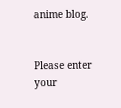anime blog.


Please enter your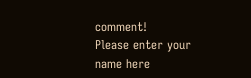comment!
Please enter your name here